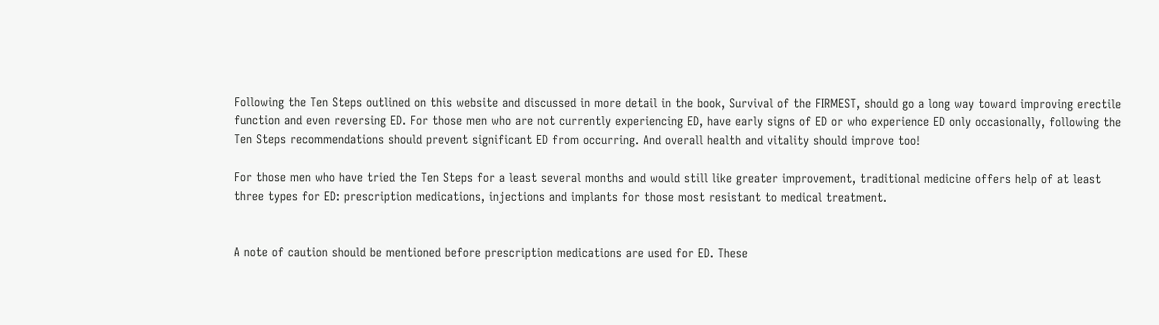Following the Ten Steps outlined on this website and discussed in more detail in the book, Survival of the FIRMEST, should go a long way toward improving erectile function and even reversing ED. For those men who are not currently experiencing ED, have early signs of ED or who experience ED only occasionally, following the Ten Steps recommendations should prevent significant ED from occurring. And overall health and vitality should improve too!

For those men who have tried the Ten Steps for a least several months and would still like greater improvement, traditional medicine offers help of at least three types for ED: prescription medications, injections and implants for those most resistant to medical treatment.


A note of caution should be mentioned before prescription medications are used for ED. These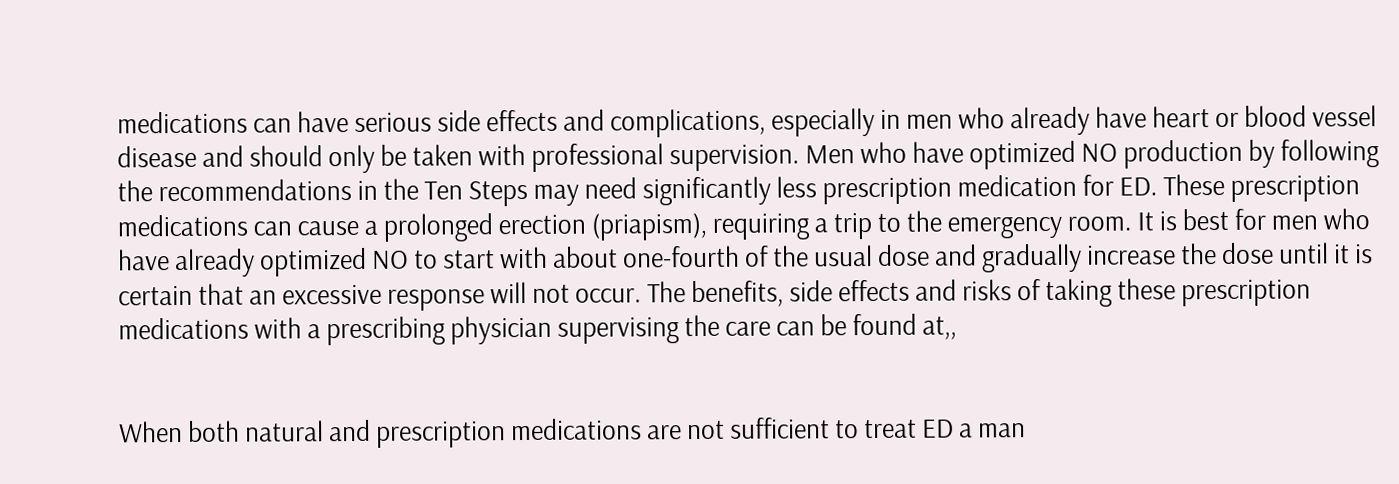medications can have serious side effects and complications, especially in men who already have heart or blood vessel disease and should only be taken with professional supervision. Men who have optimized NO production by following the recommendations in the Ten Steps may need significantly less prescription medication for ED. These prescription medications can cause a prolonged erection (priapism), requiring a trip to the emergency room. It is best for men who have already optimized NO to start with about one-fourth of the usual dose and gradually increase the dose until it is certain that an excessive response will not occur. The benefits, side effects and risks of taking these prescription medications with a prescribing physician supervising the care can be found at,,


When both natural and prescription medications are not sufficient to treat ED a man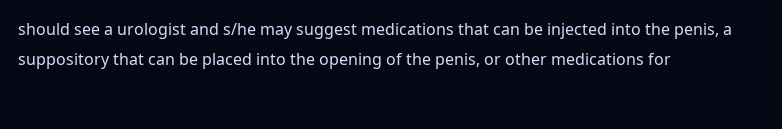should see a urologist and s/he may suggest medications that can be injected into the penis, a suppository that can be placed into the opening of the penis, or other medications for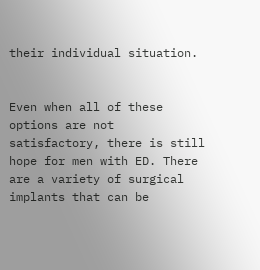their individual situation.


Even when all of these options are not satisfactory, there is still hope for men with ED. There are a variety of surgical implants that can be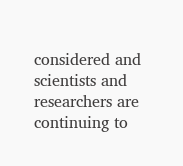considered and scientists and researchers are continuing to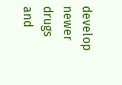develop newer drugs and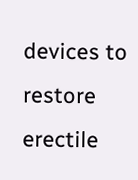devices to restore erectile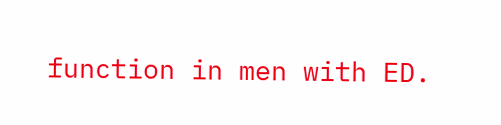function in men with ED.